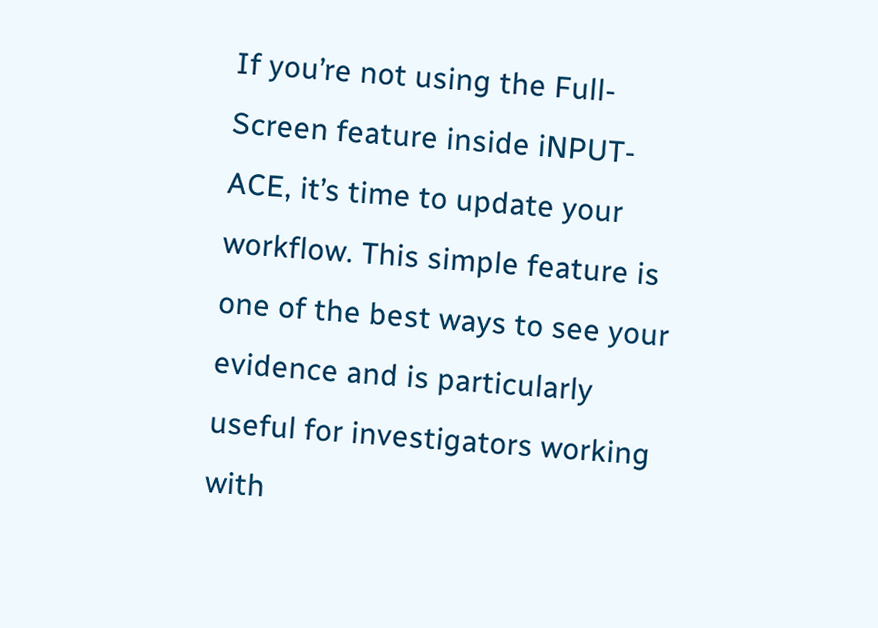If you’re not using the Full-Screen feature inside iNPUT-ACE, it’s time to update your workflow. This simple feature is one of the best ways to see your evidence and is particularly useful for investigators working with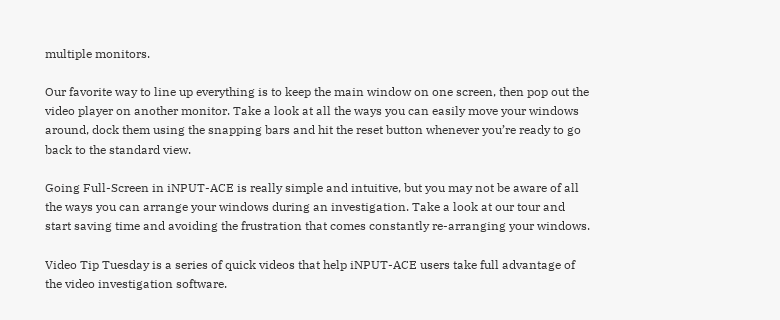multiple monitors.

Our favorite way to line up everything is to keep the main window on one screen, then pop out the video player on another monitor. Take a look at all the ways you can easily move your windows around, dock them using the snapping bars and hit the reset button whenever you’re ready to go back to the standard view.

Going Full-Screen in iNPUT-ACE is really simple and intuitive, but you may not be aware of all the ways you can arrange your windows during an investigation. Take a look at our tour and start saving time and avoiding the frustration that comes constantly re-arranging your windows.

Video Tip Tuesday is a series of quick videos that help iNPUT-ACE users take full advantage of the video investigation software.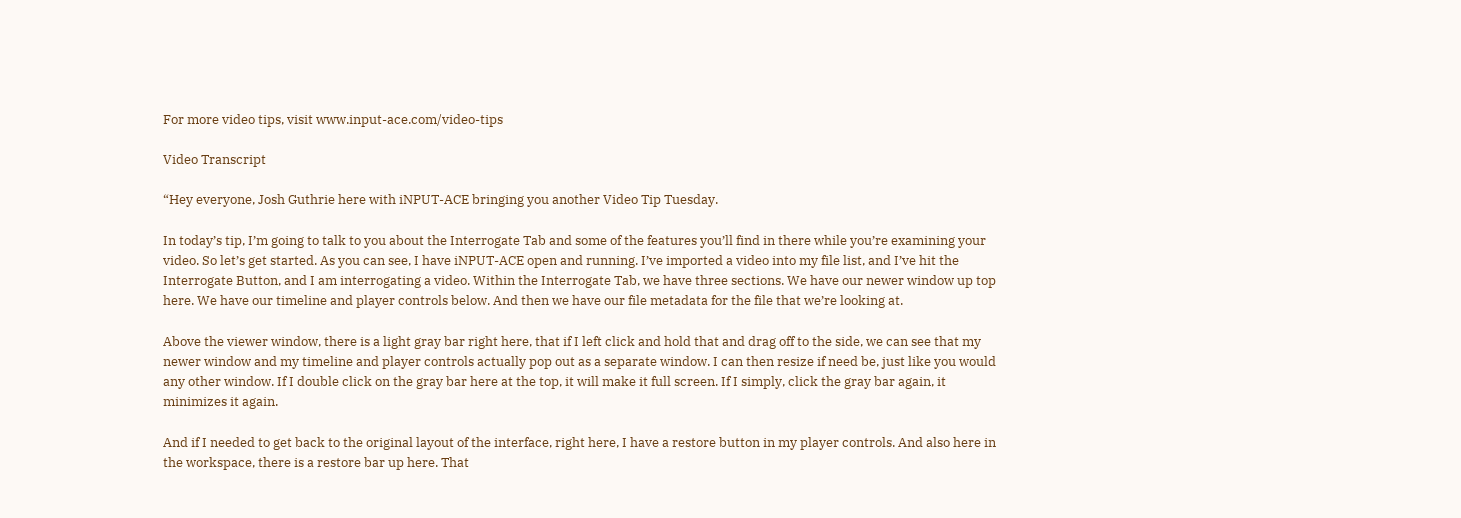For more video tips, visit www.input-ace.com/video-tips

Video Transcript

“Hey everyone, Josh Guthrie here with iNPUT-ACE bringing you another Video Tip Tuesday.

In today’s tip, I’m going to talk to you about the Interrogate Tab and some of the features you’ll find in there while you’re examining your video. So let’s get started. As you can see, I have iNPUT-ACE open and running. I’ve imported a video into my file list, and I’ve hit the Interrogate Button, and I am interrogating a video. Within the Interrogate Tab, we have three sections. We have our newer window up top here. We have our timeline and player controls below. And then we have our file metadata for the file that we’re looking at.

Above the viewer window, there is a light gray bar right here, that if I left click and hold that and drag off to the side, we can see that my newer window and my timeline and player controls actually pop out as a separate window. I can then resize if need be, just like you would any other window. If I double click on the gray bar here at the top, it will make it full screen. If I simply, click the gray bar again, it minimizes it again.

And if I needed to get back to the original layout of the interface, right here, I have a restore button in my player controls. And also here in the workspace, there is a restore bar up here. That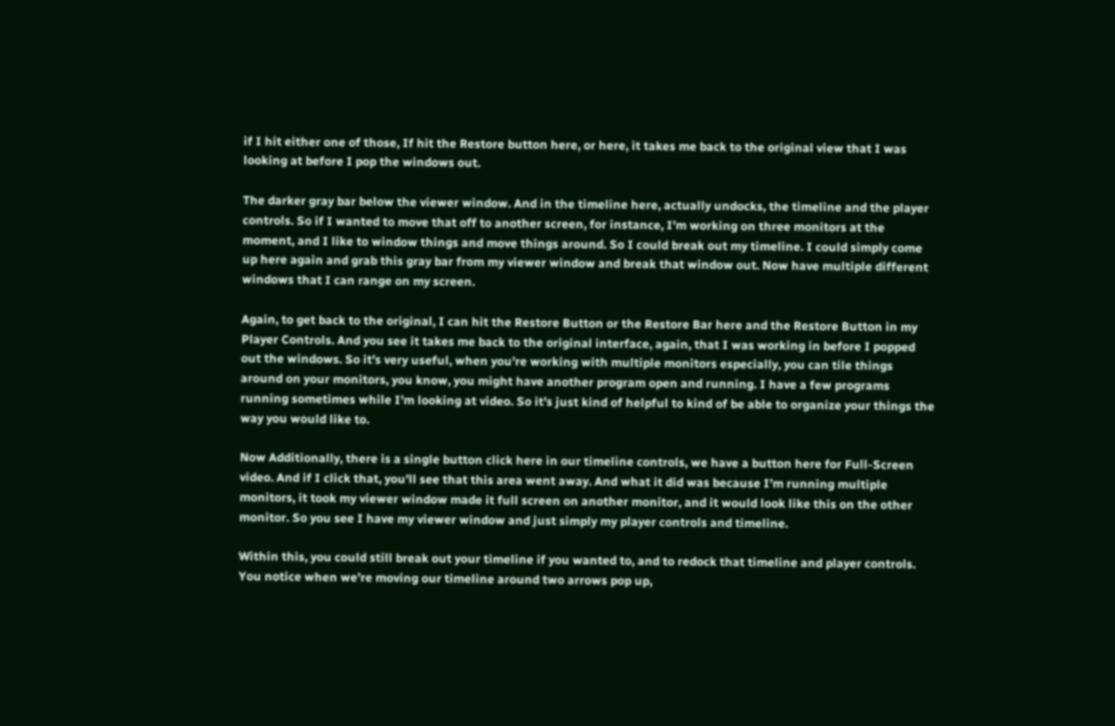if I hit either one of those, If hit the Restore button here, or here, it takes me back to the original view that I was looking at before I pop the windows out.

The darker gray bar below the viewer window. And in the timeline here, actually undocks, the timeline and the player controls. So if I wanted to move that off to another screen, for instance, I’m working on three monitors at the moment, and I like to window things and move things around. So I could break out my timeline. I could simply come up here again and grab this gray bar from my viewer window and break that window out. Now have multiple different windows that I can range on my screen.

Again, to get back to the original, I can hit the Restore Button or the Restore Bar here and the Restore Button in my Player Controls. And you see it takes me back to the original interface, again, that I was working in before I popped out the windows. So it’s very useful, when you’re working with multiple monitors especially, you can tile things around on your monitors, you know, you might have another program open and running. I have a few programs running sometimes while I’m looking at video. So it’s just kind of helpful to kind of be able to organize your things the way you would like to.

Now Additionally, there is a single button click here in our timeline controls, we have a button here for Full-Screen video. And if I click that, you’ll see that this area went away. And what it did was because I’m running multiple monitors, it took my viewer window made it full screen on another monitor, and it would look like this on the other monitor. So you see I have my viewer window and just simply my player controls and timeline.

Within this, you could still break out your timeline if you wanted to, and to redock that timeline and player controls. You notice when we’re moving our timeline around two arrows pop up,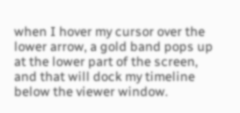when I hover my cursor over the lower arrow, a gold band pops up at the lower part of the screen, and that will dock my timeline below the viewer window.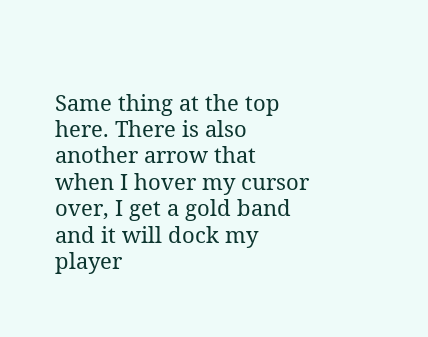Same thing at the top here. There is also another arrow that when I hover my cursor over, I get a gold band and it will dock my player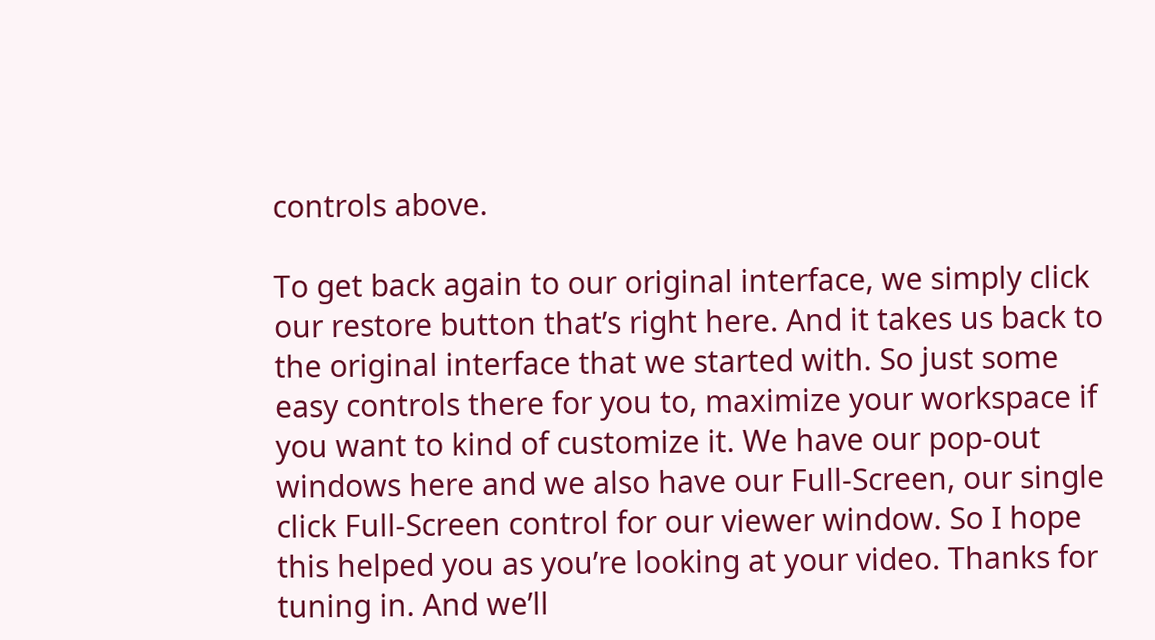controls above.

To get back again to our original interface, we simply click our restore button that’s right here. And it takes us back to the original interface that we started with. So just some easy controls there for you to, maximize your workspace if you want to kind of customize it. We have our pop-out windows here and we also have our Full-Screen, our single click Full-Screen control for our viewer window. So I hope this helped you as you’re looking at your video. Thanks for tuning in. And we’ll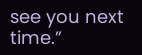see you next time.”